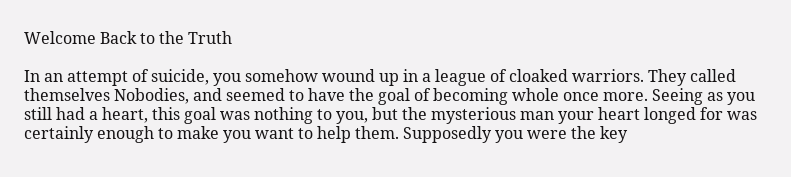Welcome Back to the Truth

In an attempt of suicide, you somehow wound up in a league of cloaked warriors. They called themselves Nobodies, and seemed to have the goal of becoming whole once more. Seeing as you still had a heart, this goal was nothing to you, but the mysterious man your heart longed for was certainly enough to make you want to help them. Supposedly you were the key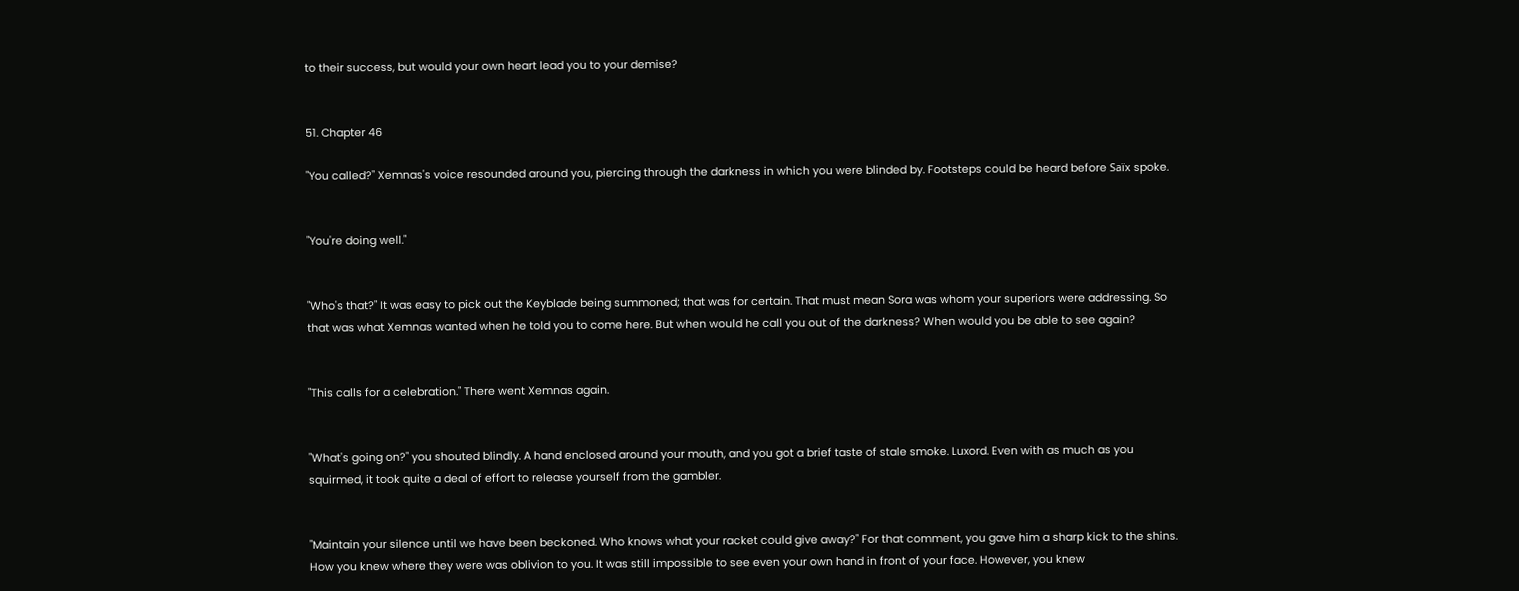to their success, but would your own heart lead you to your demise?


51. Chapter 46

"You called?" Xemnas's voice resounded around you, piercing through the darkness in which you were blinded by. Footsteps could be heard before Saïx spoke.


"You're doing well."


"Who's that?" It was easy to pick out the Keyblade being summoned; that was for certain. That must mean Sora was whom your superiors were addressing. So that was what Xemnas wanted when he told you to come here. But when would he call you out of the darkness? When would you be able to see again?


"This calls for a celebration." There went Xemnas again.


"What's going on?" you shouted blindly. A hand enclosed around your mouth, and you got a brief taste of stale smoke. Luxord. Even with as much as you squirmed, it took quite a deal of effort to release yourself from the gambler.


"Maintain your silence until we have been beckoned. Who knows what your racket could give away?" For that comment, you gave him a sharp kick to the shins. How you knew where they were was oblivion to you. It was still impossible to see even your own hand in front of your face. However, you knew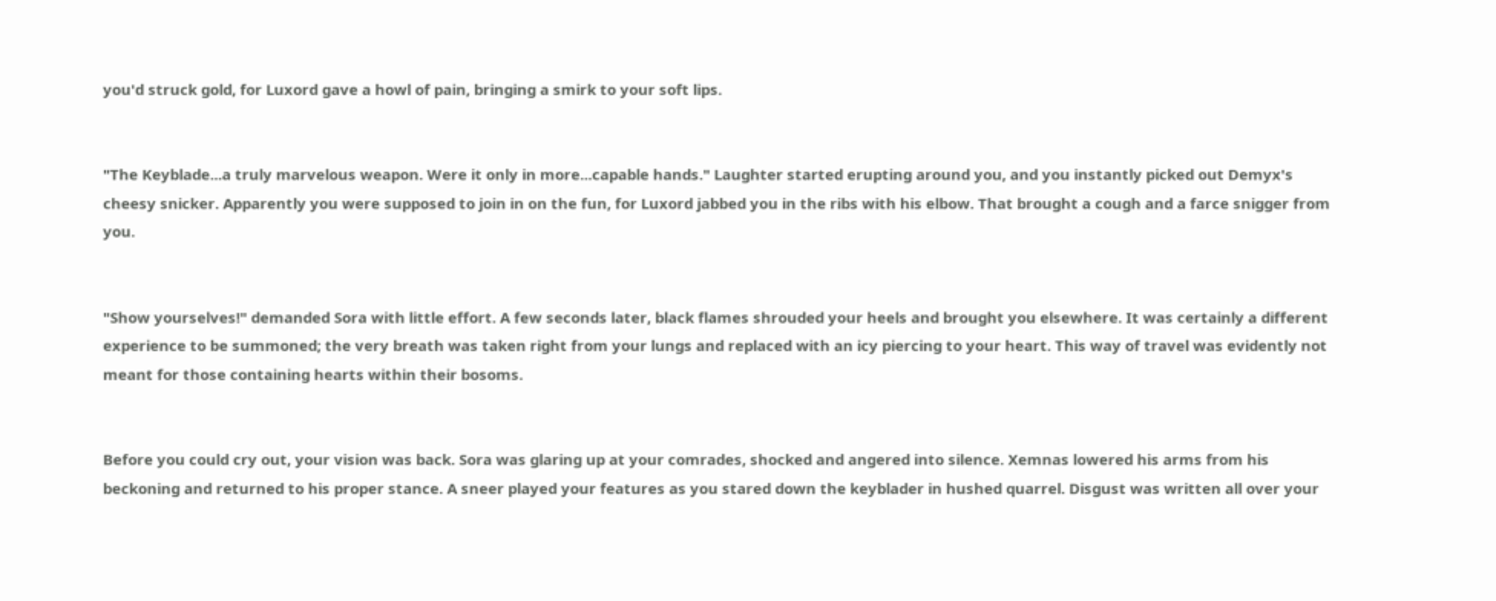you'd struck gold, for Luxord gave a howl of pain, bringing a smirk to your soft lips.


"The Keyblade...a truly marvelous weapon. Were it only in more...capable hands." Laughter started erupting around you, and you instantly picked out Demyx's cheesy snicker. Apparently you were supposed to join in on the fun, for Luxord jabbed you in the ribs with his elbow. That brought a cough and a farce snigger from you.


"Show yourselves!" demanded Sora with little effort. A few seconds later, black flames shrouded your heels and brought you elsewhere. It was certainly a different experience to be summoned; the very breath was taken right from your lungs and replaced with an icy piercing to your heart. This way of travel was evidently not meant for those containing hearts within their bosoms.


Before you could cry out, your vision was back. Sora was glaring up at your comrades, shocked and angered into silence. Xemnas lowered his arms from his beckoning and returned to his proper stance. A sneer played your features as you stared down the keyblader in hushed quarrel. Disgust was written all over your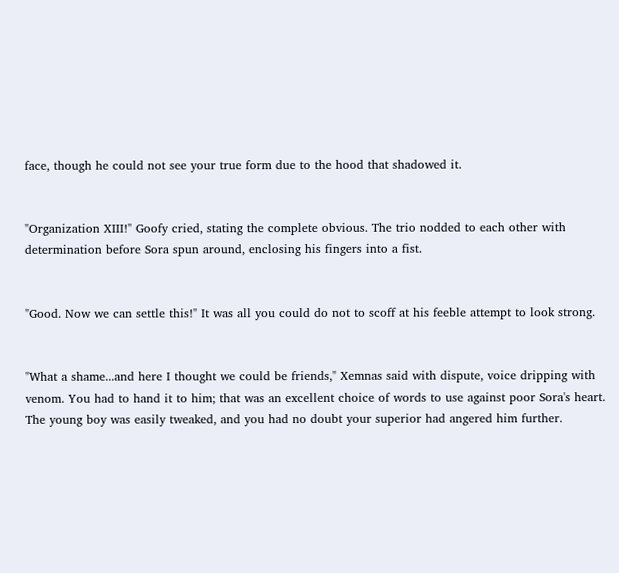face, though he could not see your true form due to the hood that shadowed it.


"Organization XIII!" Goofy cried, stating the complete obvious. The trio nodded to each other with determination before Sora spun around, enclosing his fingers into a fist.


"Good. Now we can settle this!" It was all you could do not to scoff at his feeble attempt to look strong.


"What a shame...and here I thought we could be friends," Xemnas said with dispute, voice dripping with venom. You had to hand it to him; that was an excellent choice of words to use against poor Sora's heart. The young boy was easily tweaked, and you had no doubt your superior had angered him further.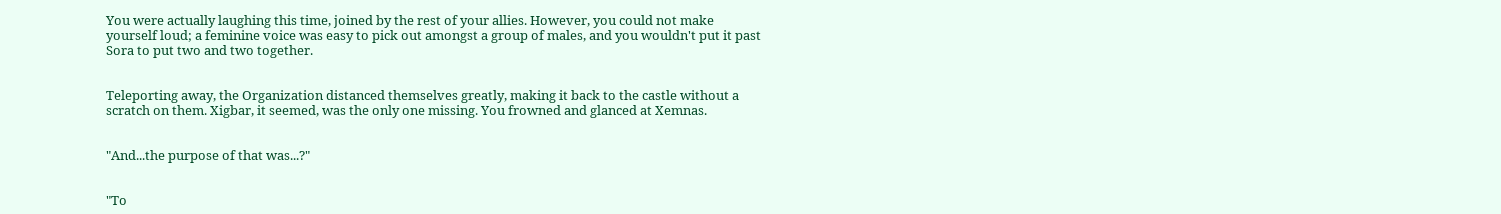You were actually laughing this time, joined by the rest of your allies. However, you could not make yourself loud; a feminine voice was easy to pick out amongst a group of males, and you wouldn't put it past Sora to put two and two together.


Teleporting away, the Organization distanced themselves greatly, making it back to the castle without a scratch on them. Xigbar, it seemed, was the only one missing. You frowned and glanced at Xemnas.


"And...the purpose of that was...?"


"To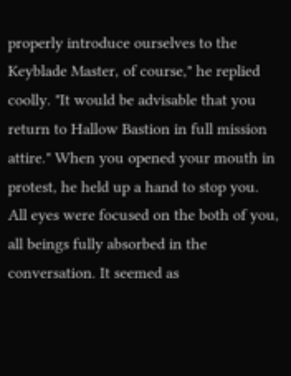properly introduce ourselves to the Keyblade Master, of course," he replied coolly. "It would be advisable that you return to Hallow Bastion in full mission attire." When you opened your mouth in protest, he held up a hand to stop you. All eyes were focused on the both of you, all beings fully absorbed in the conversation. It seemed as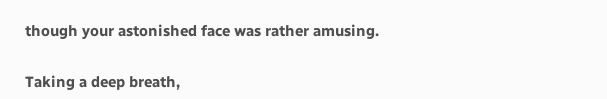though your astonished face was rather amusing.


Taking a deep breath,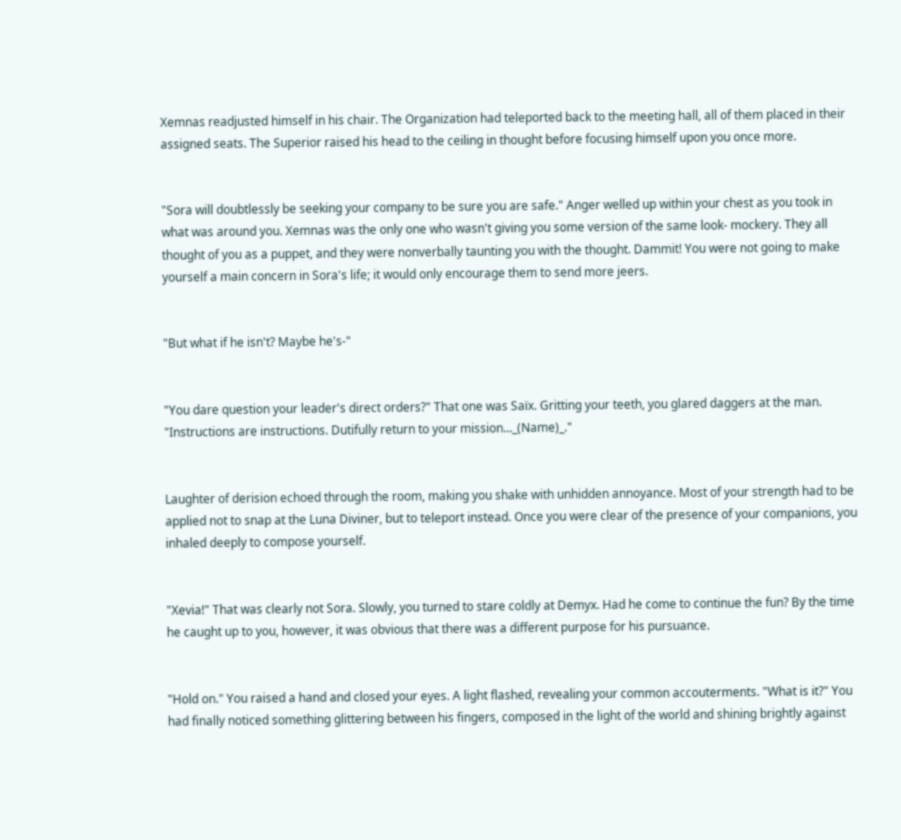Xemnas readjusted himself in his chair. The Organization had teleported back to the meeting hall, all of them placed in their assigned seats. The Superior raised his head to the ceiling in thought before focusing himself upon you once more.


"Sora will doubtlessly be seeking your company to be sure you are safe." Anger welled up within your chest as you took in what was around you. Xemnas was the only one who wasn't giving you some version of the same look- mockery. They all thought of you as a puppet, and they were nonverbally taunting you with the thought. Dammit! You were not going to make yourself a main concern in Sora's life; it would only encourage them to send more jeers.


"But what if he isn't? Maybe he's-"


"You dare question your leader's direct orders?" That one was Saïx. Gritting your teeth, you glared daggers at the man. "Instructions are instructions. Dutifully return to your mission..._(Name)_."


Laughter of derision echoed through the room, making you shake with unhidden annoyance. Most of your strength had to be applied not to snap at the Luna Diviner, but to teleport instead. Once you were clear of the presence of your companions, you inhaled deeply to compose yourself.


"Xevia!" That was clearly not Sora. Slowly, you turned to stare coldly at Demyx. Had he come to continue the fun? By the time he caught up to you, however, it was obvious that there was a different purpose for his pursuance.


"Hold on." You raised a hand and closed your eyes. A light flashed, revealing your common accouterments. "What is it?" You had finally noticed something glittering between his fingers, composed in the light of the world and shining brightly against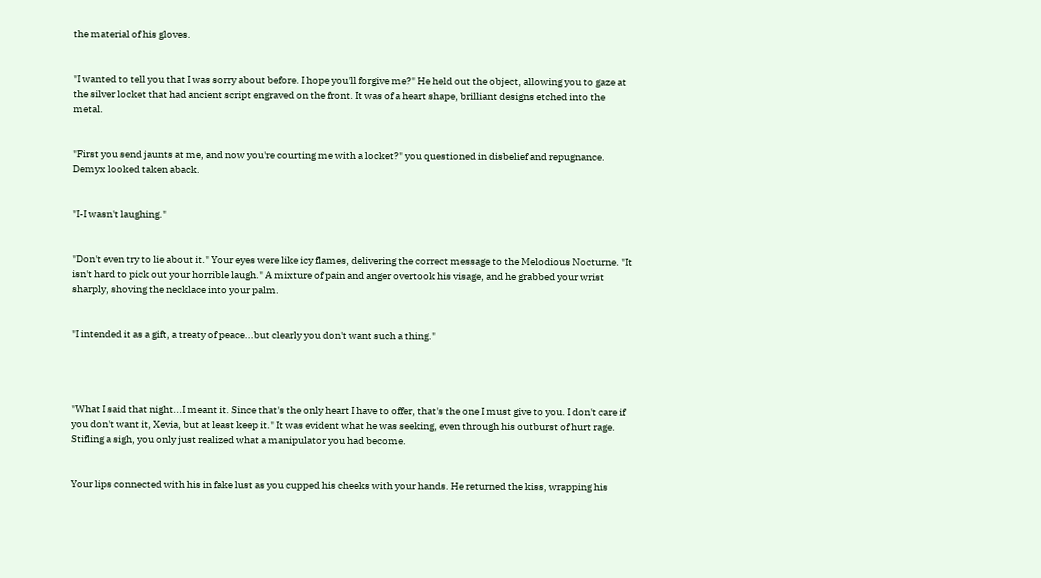the material of his gloves.


"I wanted to tell you that I was sorry about before. I hope you'll forgive me?" He held out the object, allowing you to gaze at the silver locket that had ancient script engraved on the front. It was of a heart shape, brilliant designs etched into the metal.


"First you send jaunts at me, and now you're courting me with a locket?" you questioned in disbelief and repugnance. Demyx looked taken aback.


"I-I wasn't laughing."


"Don't even try to lie about it." Your eyes were like icy flames, delivering the correct message to the Melodious Nocturne. "It isn't hard to pick out your horrible laugh." A mixture of pain and anger overtook his visage, and he grabbed your wrist sharply, shoving the necklace into your palm.


"I intended it as a gift, a treaty of peace...but clearly you don't want such a thing."




"What I said that night...I meant it. Since that's the only heart I have to offer, that's the one I must give to you. I don't care if you don't want it, Xevia, but at least keep it." It was evident what he was seeking, even through his outburst of hurt rage. Stifling a sigh, you only just realized what a manipulator you had become.


Your lips connected with his in fake lust as you cupped his cheeks with your hands. He returned the kiss, wrapping his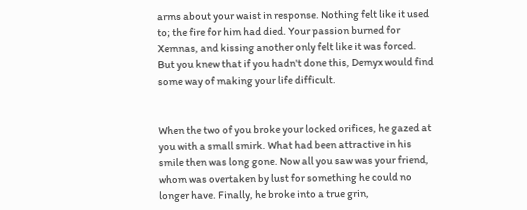arms about your waist in response. Nothing felt like it used to; the fire for him had died. Your passion burned for Xemnas, and kissing another only felt like it was forced. But you knew that if you hadn't done this, Demyx would find some way of making your life difficult.


When the two of you broke your locked orifices, he gazed at you with a small smirk. What had been attractive in his smile then was long gone. Now all you saw was your friend, whom was overtaken by lust for something he could no longer have. Finally, he broke into a true grin,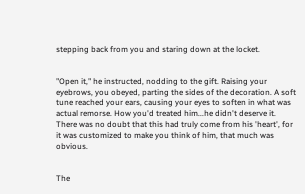stepping back from you and staring down at the locket.


"Open it," he instructed, nodding to the gift. Raising your eyebrows, you obeyed, parting the sides of the decoration. A soft tune reached your ears, causing your eyes to soften in what was actual remorse. How you'd treated him...he didn't deserve it. There was no doubt that this had truly come from his 'heart', for it was customized to make you think of him, that much was obvious.


The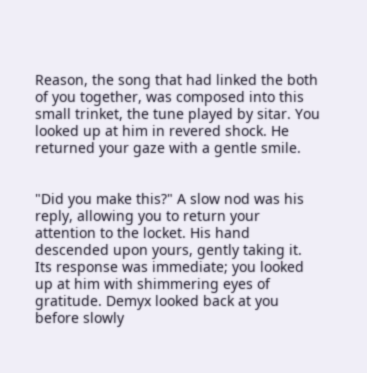Reason, the song that had linked the both of you together, was composed into this small trinket, the tune played by sitar. You looked up at him in revered shock. He returned your gaze with a gentle smile.


"Did you make this?" A slow nod was his reply, allowing you to return your attention to the locket. His hand descended upon yours, gently taking it. Its response was immediate; you looked up at him with shimmering eyes of gratitude. Demyx looked back at you before slowly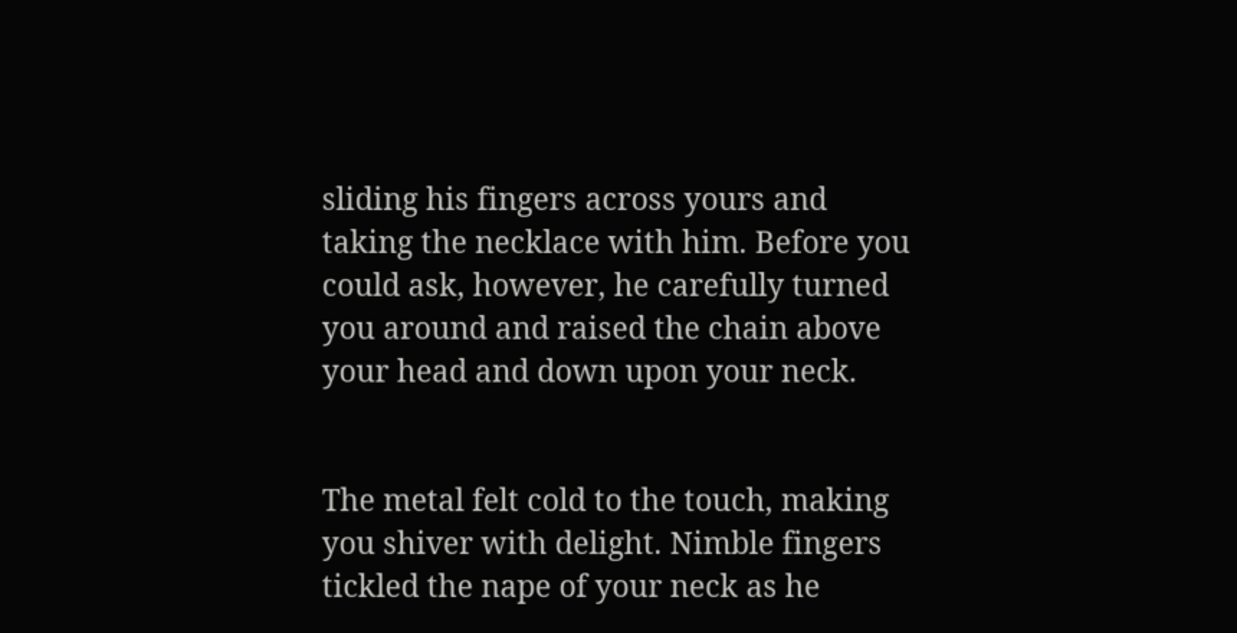sliding his fingers across yours and taking the necklace with him. Before you could ask, however, he carefully turned you around and raised the chain above your head and down upon your neck.


The metal felt cold to the touch, making you shiver with delight. Nimble fingers tickled the nape of your neck as he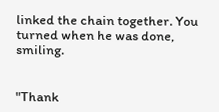linked the chain together. You turned when he was done, smiling.


"Thank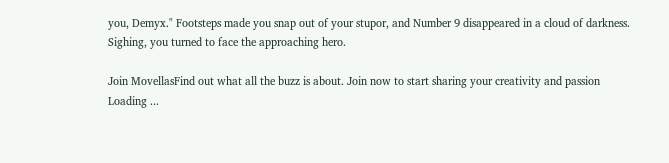you, Demyx." Footsteps made you snap out of your stupor, and Number 9 disappeared in a cloud of darkness. Sighing, you turned to face the approaching hero.

Join MovellasFind out what all the buzz is about. Join now to start sharing your creativity and passion
Loading ...